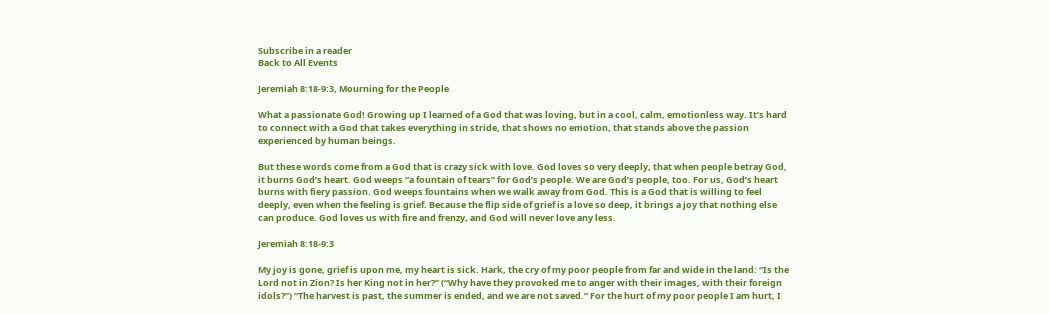Subscribe in a reader
Back to All Events

Jeremiah 8:18-9:3, Mourning for the People

What a passionate God! Growing up I learned of a God that was loving, but in a cool, calm, emotionless way. It’s hard to connect with a God that takes everything in stride, that shows no emotion, that stands above the passion experienced by human beings.

But these words come from a God that is crazy sick with love. God loves so very deeply, that when people betray God, it burns God’s heart. God weeps “a fountain of tears” for God’s people. We are God’s people, too. For us, God’s heart burns with fiery passion. God weeps fountains when we walk away from God. This is a God that is willing to feel deeply, even when the feeling is grief. Because the flip side of grief is a love so deep, it brings a joy that nothing else can produce. God loves us with fire and frenzy, and God will never love any less.

Jeremiah 8:18-9:3

My joy is gone, grief is upon me, my heart is sick. Hark, the cry of my poor people from far and wide in the land: “Is the Lord not in Zion? Is her King not in her?” (“Why have they provoked me to anger with their images, with their foreign idols?”) “The harvest is past, the summer is ended, and we are not saved.” For the hurt of my poor people I am hurt, I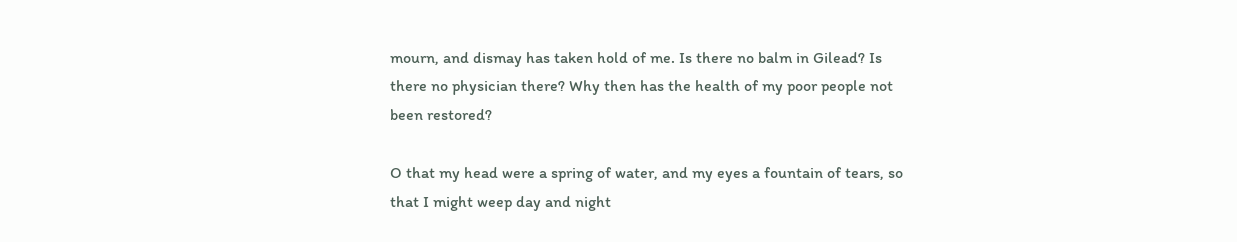mourn, and dismay has taken hold of me. Is there no balm in Gilead? Is there no physician there? Why then has the health of my poor people not been restored?

O that my head were a spring of water, and my eyes a fountain of tears, so that I might weep day and night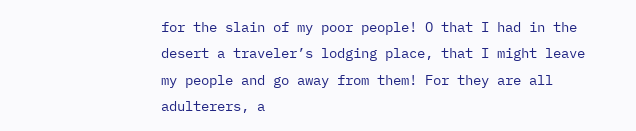for the slain of my poor people! O that I had in the desert a traveler’s lodging place, that I might leave my people and go away from them! For they are all adulterers, a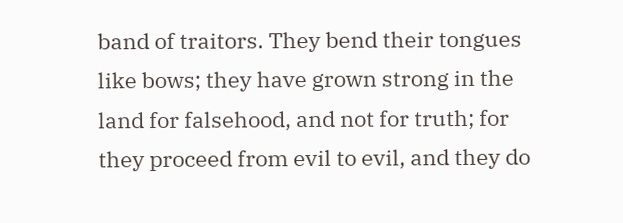band of traitors. They bend their tongues like bows; they have grown strong in the land for falsehood, and not for truth; for they proceed from evil to evil, and they do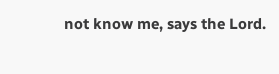not know me, says the Lord.